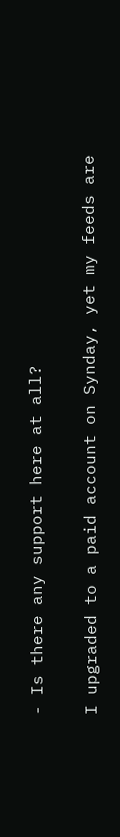- Is there any support here at all?

I upgraded to a paid account on Synday, yet my feeds are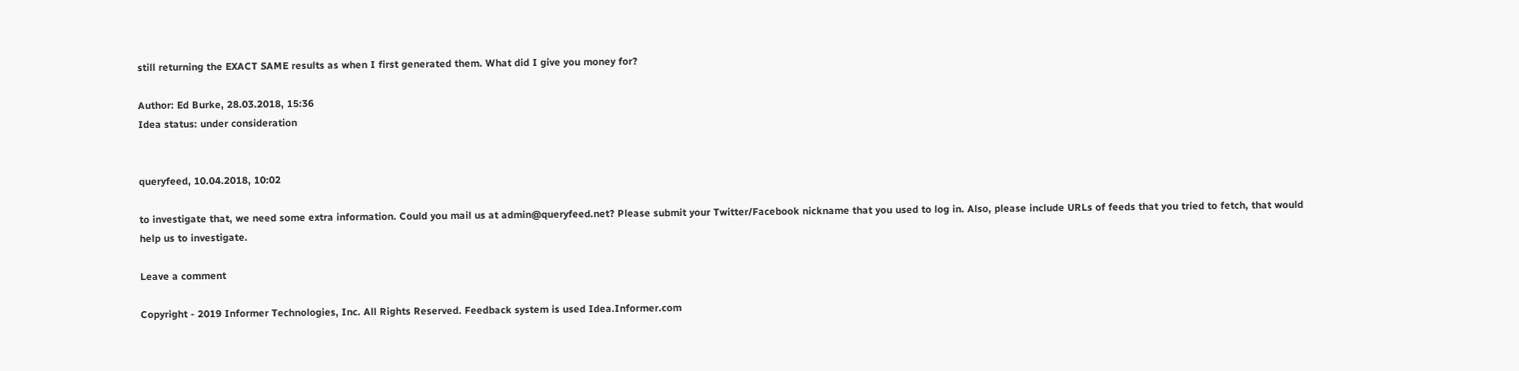still returning the EXACT SAME results as when I first generated them. What did I give you money for?

Author: Ed Burke, 28.03.2018, 15:36
Idea status: under consideration


queryfeed, 10.04.2018, 10:02

to investigate that, we need some extra information. Could you mail us at admin@queryfeed.net? Please submit your Twitter/Facebook nickname that you used to log in. Also, please include URLs of feeds that you tried to fetch, that would help us to investigate.

Leave a comment

Copyright - 2019 Informer Technologies, Inc. All Rights Reserved. Feedback system is used Idea.Informer.com